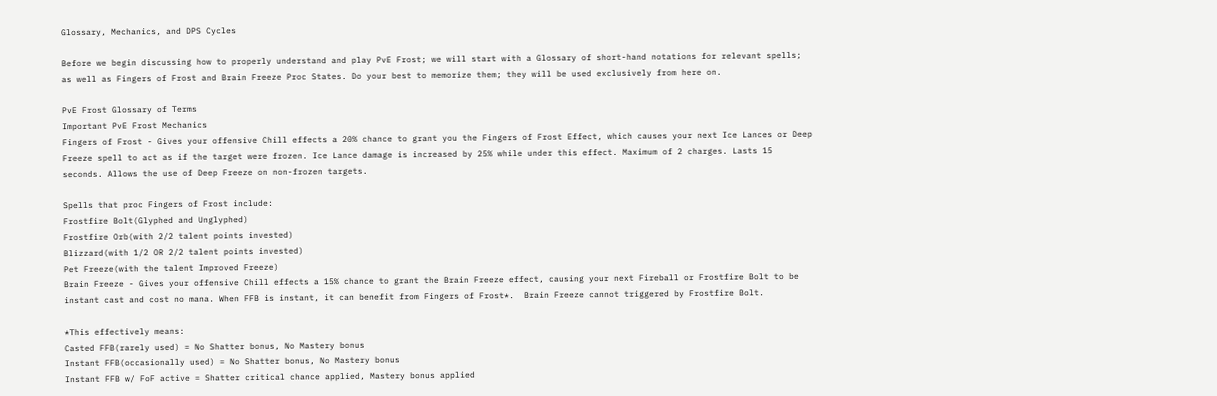Glossary, Mechanics, and DPS Cycles

Before we begin discussing how to properly understand and play PvE Frost; we will start with a Glossary of short-hand notations for relevant spells; as well as Fingers of Frost and Brain Freeze Proc States. Do your best to memorize them; they will be used exclusively from here on.

PvE Frost Glossary of Terms
Important PvE Frost Mechanics
Fingers of Frost - Gives your offensive Chill effects a 20% chance to grant you the Fingers of Frost Effect, which causes your next Ice Lances or Deep Freeze spell to act as if the target were frozen. Ice Lance damage is increased by 25% while under this effect. Maximum of 2 charges. Lasts 15 seconds. Allows the use of Deep Freeze on non-frozen targets.

Spells that proc Fingers of Frost include:
Frostfire Bolt(Glyphed and Unglyphed)
Frostfire Orb(with 2/2 talent points invested)
Blizzard(with 1/2 OR 2/2 talent points invested)
Pet Freeze(with the talent Improved Freeze)
Brain Freeze - Gives your offensive Chill effects a 15% chance to grant the Brain Freeze effect, causing your next Fireball or Frostfire Bolt to be instant cast and cost no mana. When FFB is instant, it can benefit from Fingers of Frost*.  Brain Freeze cannot triggered by Frostfire Bolt.

*This effectively means:
Casted FFB(rarely used) = No Shatter bonus, No Mastery bonus
Instant FFB(occasionally used) = No Shatter bonus, No Mastery bonus
Instant FFB w/ FoF active = Shatter critical chance applied, Mastery bonus applied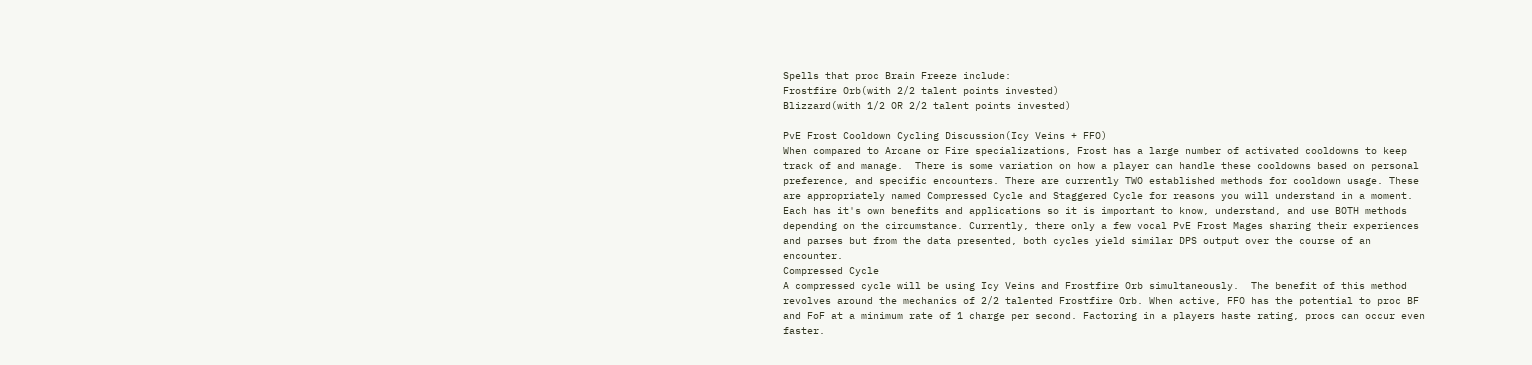Spells that proc Brain Freeze include:
Frostfire Orb(with 2/2 talent points invested)
Blizzard(with 1/2 OR 2/2 talent points invested)

PvE Frost Cooldown Cycling Discussion(Icy Veins + FFO)
When compared to Arcane or Fire specializations, Frost has a large number of activated cooldowns to keep track of and manage.  There is some variation on how a player can handle these cooldowns based on personal preference, and specific encounters. There are currently TWO established methods for cooldown usage. These are appropriately named Compressed Cycle and Staggered Cycle for reasons you will understand in a moment.  Each has it's own benefits and applications so it is important to know, understand, and use BOTH methods depending on the circumstance. Currently, there only a few vocal PvE Frost Mages sharing their experiences and parses but from the data presented, both cycles yield similar DPS output over the course of an encounter.
Compressed Cycle
A compressed cycle will be using Icy Veins and Frostfire Orb simultaneously.  The benefit of this method revolves around the mechanics of 2/2 talented Frostfire Orb. When active, FFO has the potential to proc BF and FoF at a minimum rate of 1 charge per second. Factoring in a players haste rating, procs can occur even faster.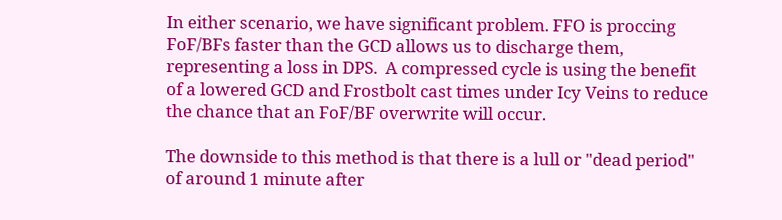In either scenario, we have significant problem. FFO is proccing FoF/BFs faster than the GCD allows us to discharge them, representing a loss in DPS.  A compressed cycle is using the benefit of a lowered GCD and Frostbolt cast times under Icy Veins to reduce the chance that an FoF/BF overwrite will occur.

The downside to this method is that there is a lull or "dead period" of around 1 minute after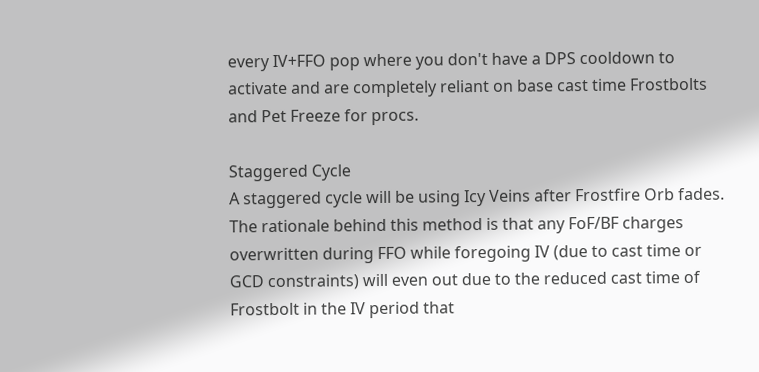every IV+FFO pop where you don't have a DPS cooldown to activate and are completely reliant on base cast time Frostbolts and Pet Freeze for procs.

Staggered Cycle
A staggered cycle will be using Icy Veins after Frostfire Orb fades.  The rationale behind this method is that any FoF/BF charges overwritten during FFO while foregoing IV (due to cast time or GCD constraints) will even out due to the reduced cast time of Frostbolt in the IV period that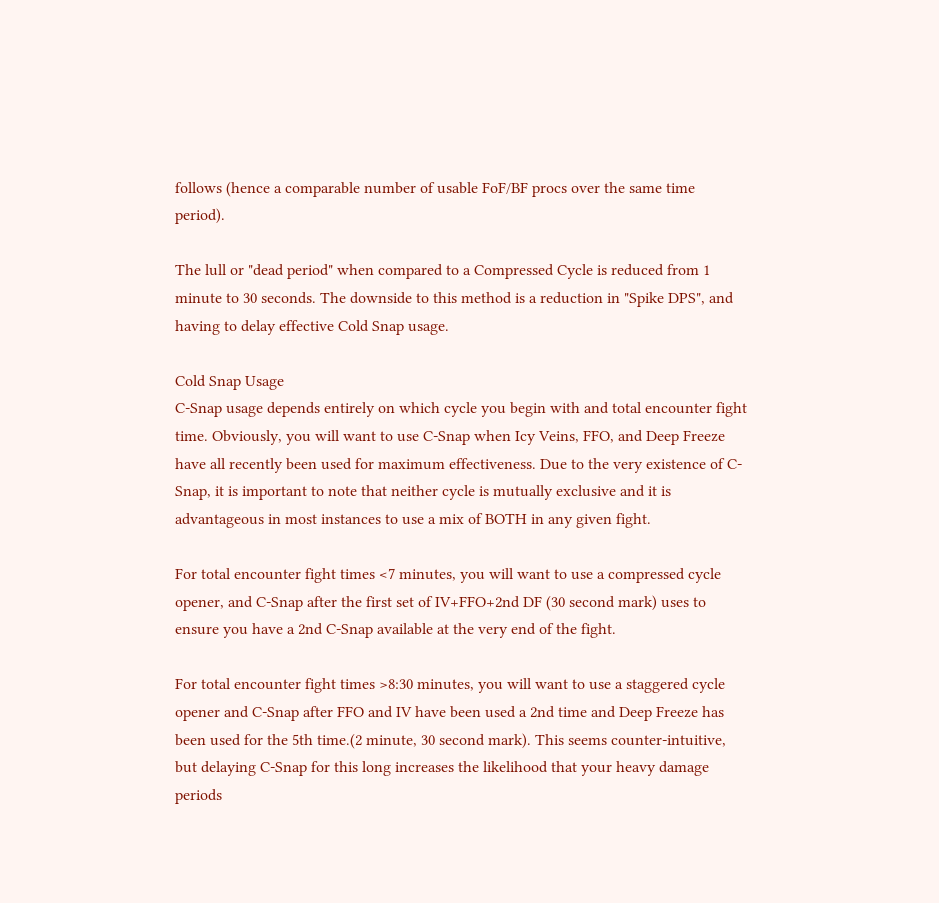follows (hence a comparable number of usable FoF/BF procs over the same time period).

The lull or "dead period" when compared to a Compressed Cycle is reduced from 1 minute to 30 seconds. The downside to this method is a reduction in "Spike DPS", and having to delay effective Cold Snap usage.

Cold Snap Usage
C-Snap usage depends entirely on which cycle you begin with and total encounter fight time. Obviously, you will want to use C-Snap when Icy Veins, FFO, and Deep Freeze have all recently been used for maximum effectiveness. Due to the very existence of C-Snap, it is important to note that neither cycle is mutually exclusive and it is advantageous in most instances to use a mix of BOTH in any given fight.

For total encounter fight times <7 minutes, you will want to use a compressed cycle opener, and C-Snap after the first set of IV+FFO+2nd DF (30 second mark) uses to ensure you have a 2nd C-Snap available at the very end of the fight.

For total encounter fight times >8:30 minutes, you will want to use a staggered cycle opener and C-Snap after FFO and IV have been used a 2nd time and Deep Freeze has been used for the 5th time.(2 minute, 30 second mark). This seems counter-intuitive, but delaying C-Snap for this long increases the likelihood that your heavy damage periods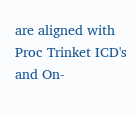are aligned with Proc Trinket ICD's and On-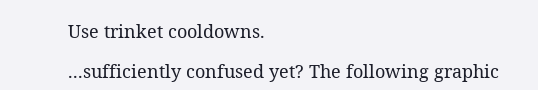Use trinket cooldowns.

...sufficiently confused yet? The following graphic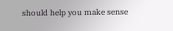should help you make sense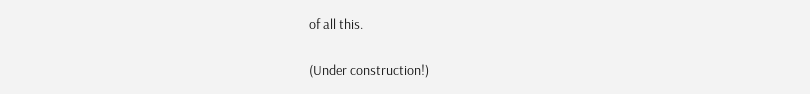of all this.

(Under construction!)